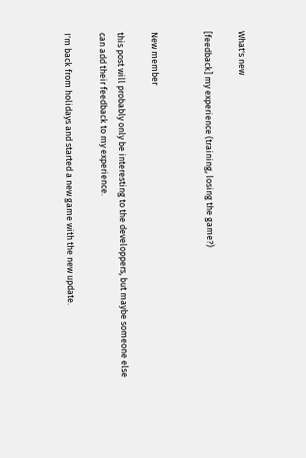What's new

[feedback] my experience (training, losing the game?)


New member

this post will probably only be interesting to the developpers, but maybe someone else can add their feedback to my experience.

I'm back from holidays and started a new game with the new update.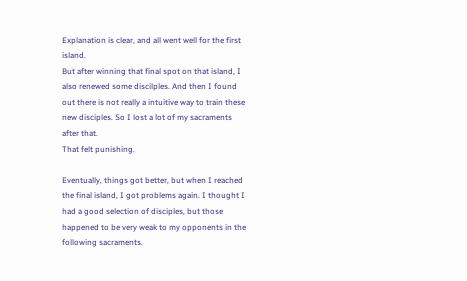Explanation is clear, and all went well for the first island.
But after winning that final spot on that island, I also renewed some discilples. And then I found out there is not really a intuitive way to train these new disciples. So I lost a lot of my sacraments after that.
That felt punishing.

Eventually, things got better, but when I reached the final island, I got problems again. I thought I had a good selection of disciples, but those happened to be very weak to my opponents in the following sacraments.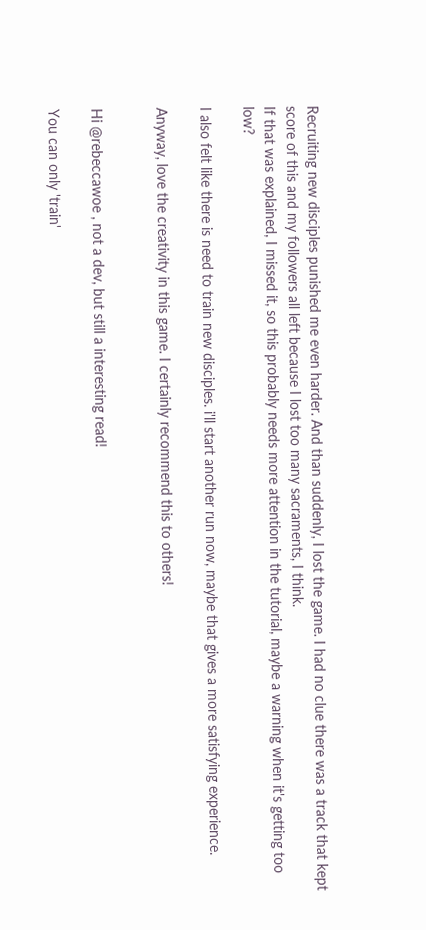Recruiting new disciples punished me even harder. And than suddenly, I lost the game. I had no clue there was a track that kept score of this and my followers all left because I lost too many sacraments, I think.
If that was explained, I missed it, so this probably needs more attention in the tutorial, maybe a warning when it's getting too low?

I also felt like there is need to train new disciples. i'll start another run now, maybe that gives a more satisfying experience.

Anyway, love the creativity in this game. I certainly recommend this to others!


Hi @rebeccawoe , not a dev, but still a interesting read!

You can only 'train'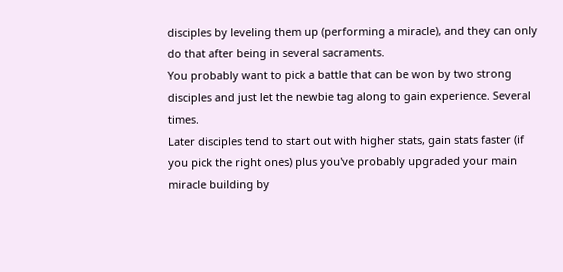disciples by leveling them up (performing a miracle), and they can only do that after being in several sacraments.
You probably want to pick a battle that can be won by two strong disciples and just let the newbie tag along to gain experience. Several times.
Later disciples tend to start out with higher stats, gain stats faster (if you pick the right ones) plus you've probably upgraded your main miracle building by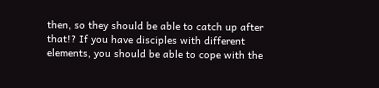then, so they should be able to catch up after that!? If you have disciples with different elements, you should be able to cope with the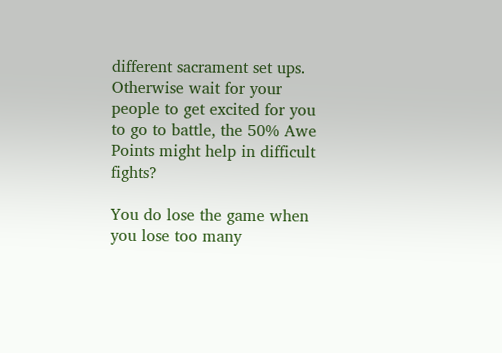different sacrament set ups. Otherwise wait for your people to get excited for you to go to battle, the 50% Awe Points might help in difficult fights?

You do lose the game when you lose too many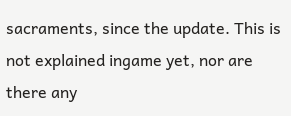sacraments, since the update. This is not explained ingame yet, nor are there any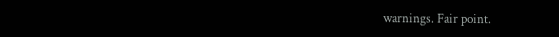warnings. Fair point.